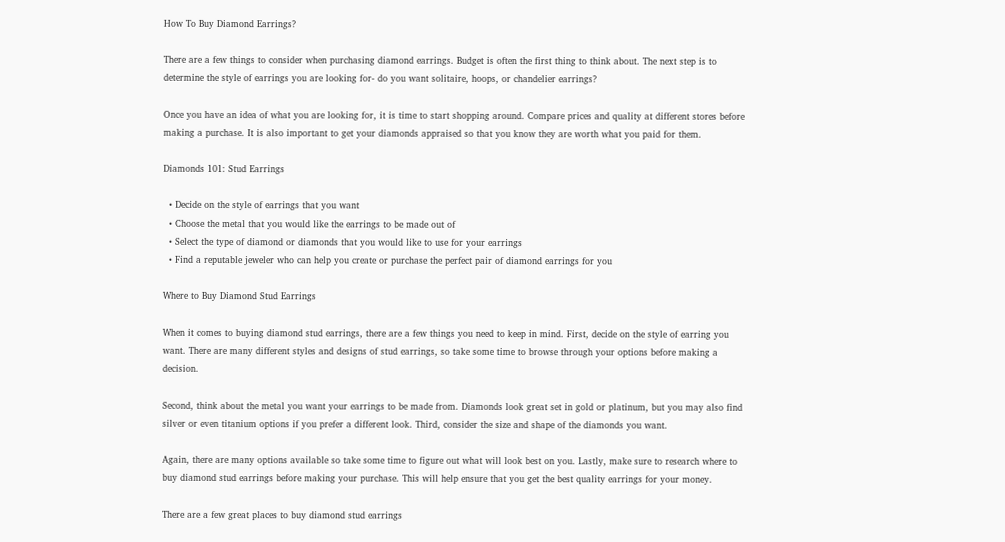How To Buy Diamond Earrings?

There are a few things to consider when purchasing diamond earrings. Budget is often the first thing to think about. The next step is to determine the style of earrings you are looking for- do you want solitaire, hoops, or chandelier earrings?

Once you have an idea of what you are looking for, it is time to start shopping around. Compare prices and quality at different stores before making a purchase. It is also important to get your diamonds appraised so that you know they are worth what you paid for them.

Diamonds 101: Stud Earrings

  • Decide on the style of earrings that you want
  • Choose the metal that you would like the earrings to be made out of
  • Select the type of diamond or diamonds that you would like to use for your earrings
  • Find a reputable jeweler who can help you create or purchase the perfect pair of diamond earrings for you

Where to Buy Diamond Stud Earrings

When it comes to buying diamond stud earrings, there are a few things you need to keep in mind. First, decide on the style of earring you want. There are many different styles and designs of stud earrings, so take some time to browse through your options before making a decision.

Second, think about the metal you want your earrings to be made from. Diamonds look great set in gold or platinum, but you may also find silver or even titanium options if you prefer a different look. Third, consider the size and shape of the diamonds you want.

Again, there are many options available so take some time to figure out what will look best on you. Lastly, make sure to research where to buy diamond stud earrings before making your purchase. This will help ensure that you get the best quality earrings for your money.

There are a few great places to buy diamond stud earrings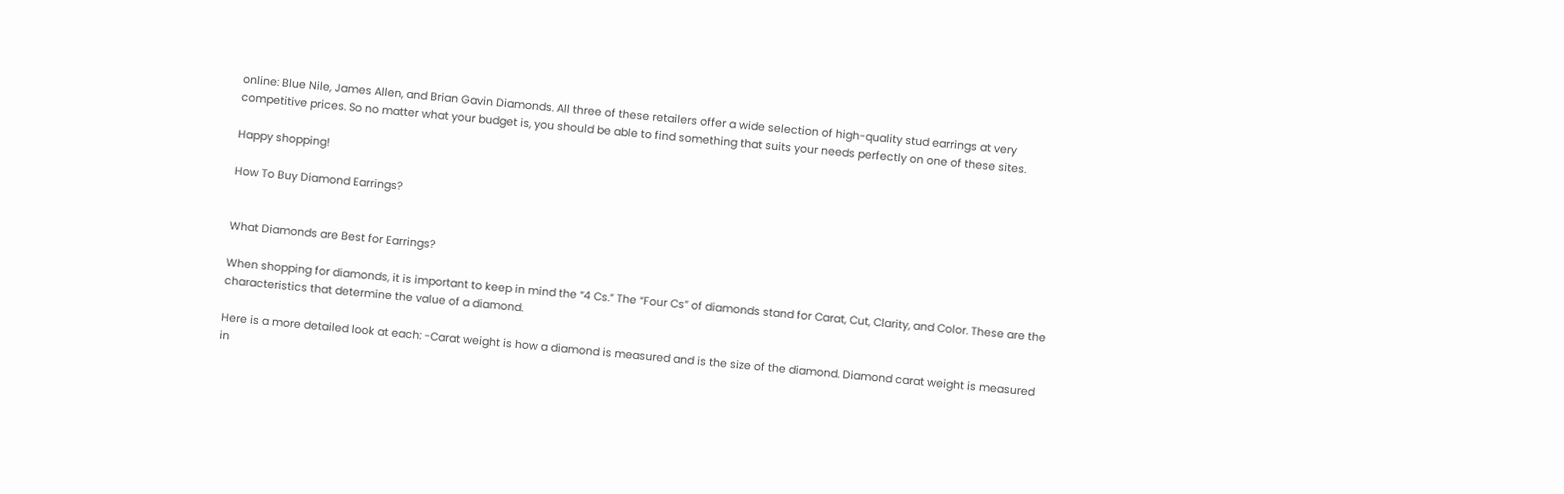online: Blue Nile, James Allen, and Brian Gavin Diamonds. All three of these retailers offer a wide selection of high-quality stud earrings at very competitive prices. So no matter what your budget is, you should be able to find something that suits your needs perfectly on one of these sites.

Happy shopping!

How To Buy Diamond Earrings?


What Diamonds are Best for Earrings?

When shopping for diamonds, it is important to keep in mind the “4 Cs.” The “Four Cs” of diamonds stand for Carat, Cut, Clarity, and Color. These are the characteristics that determine the value of a diamond.

Here is a more detailed look at each: -Carat weight is how a diamond is measured and is the size of the diamond. Diamond carat weight is measured in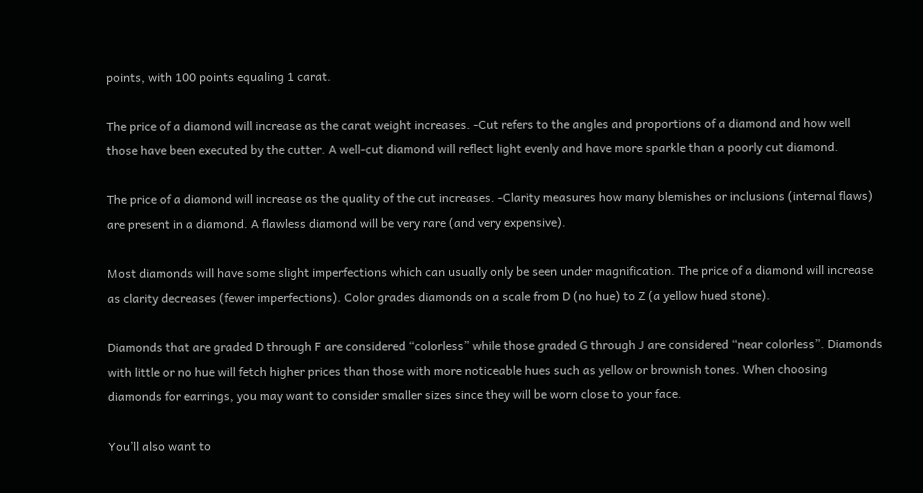points, with 100 points equaling 1 carat.

The price of a diamond will increase as the carat weight increases. -Cut refers to the angles and proportions of a diamond and how well those have been executed by the cutter. A well-cut diamond will reflect light evenly and have more sparkle than a poorly cut diamond.

The price of a diamond will increase as the quality of the cut increases. -Clarity measures how many blemishes or inclusions (internal flaws) are present in a diamond. A flawless diamond will be very rare (and very expensive).

Most diamonds will have some slight imperfections which can usually only be seen under magnification. The price of a diamond will increase as clarity decreases (fewer imperfections). Color grades diamonds on a scale from D (no hue) to Z (a yellow hued stone).

Diamonds that are graded D through F are considered “colorless” while those graded G through J are considered “near colorless”. Diamonds with little or no hue will fetch higher prices than those with more noticeable hues such as yellow or brownish tones. When choosing diamonds for earrings, you may want to consider smaller sizes since they will be worn close to your face.

You’ll also want to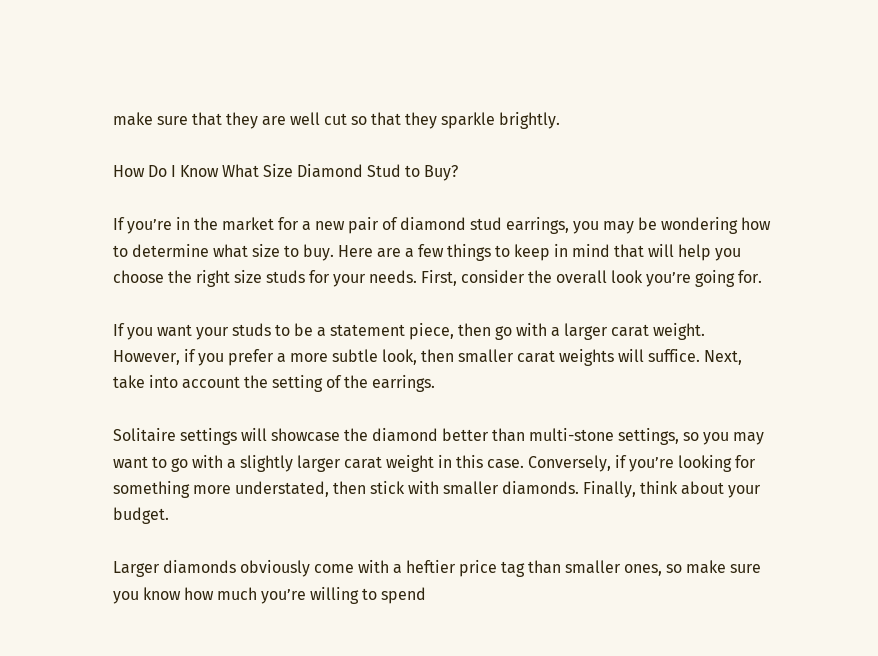make sure that they are well cut so that they sparkle brightly.

How Do I Know What Size Diamond Stud to Buy?

If you’re in the market for a new pair of diamond stud earrings, you may be wondering how to determine what size to buy. Here are a few things to keep in mind that will help you choose the right size studs for your needs. First, consider the overall look you’re going for.

If you want your studs to be a statement piece, then go with a larger carat weight. However, if you prefer a more subtle look, then smaller carat weights will suffice. Next, take into account the setting of the earrings.

Solitaire settings will showcase the diamond better than multi-stone settings, so you may want to go with a slightly larger carat weight in this case. Conversely, if you’re looking for something more understated, then stick with smaller diamonds. Finally, think about your budget.

Larger diamonds obviously come with a heftier price tag than smaller ones, so make sure you know how much you’re willing to spend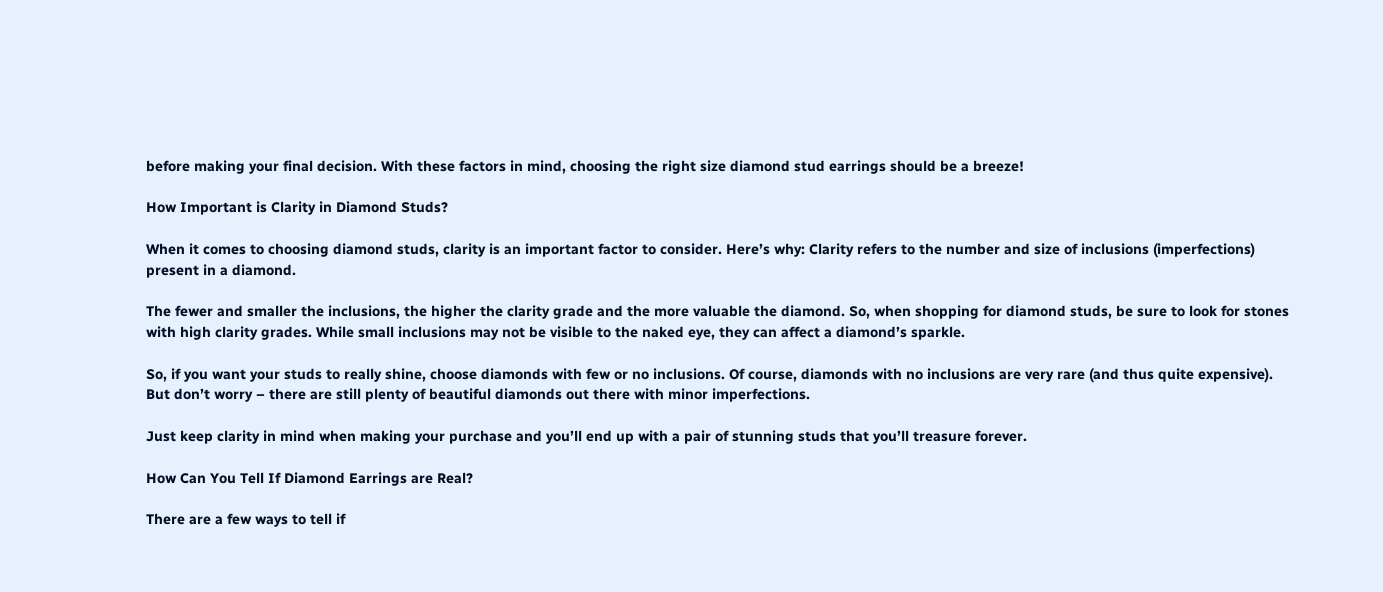before making your final decision. With these factors in mind, choosing the right size diamond stud earrings should be a breeze!

How Important is Clarity in Diamond Studs?

When it comes to choosing diamond studs, clarity is an important factor to consider. Here’s why: Clarity refers to the number and size of inclusions (imperfections) present in a diamond.

The fewer and smaller the inclusions, the higher the clarity grade and the more valuable the diamond. So, when shopping for diamond studs, be sure to look for stones with high clarity grades. While small inclusions may not be visible to the naked eye, they can affect a diamond’s sparkle.

So, if you want your studs to really shine, choose diamonds with few or no inclusions. Of course, diamonds with no inclusions are very rare (and thus quite expensive). But don’t worry – there are still plenty of beautiful diamonds out there with minor imperfections.

Just keep clarity in mind when making your purchase and you’ll end up with a pair of stunning studs that you’ll treasure forever.

How Can You Tell If Diamond Earrings are Real?

There are a few ways to tell if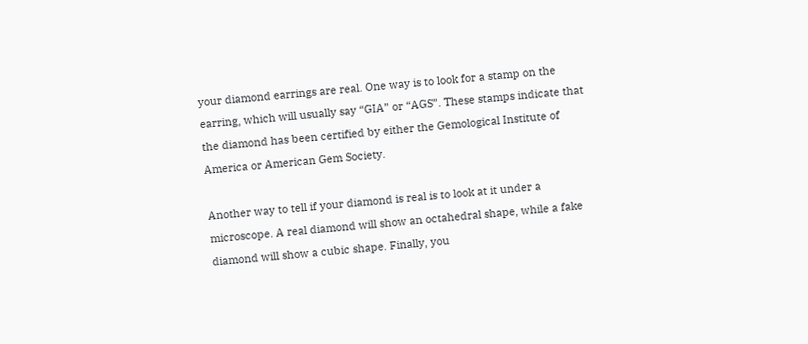your diamond earrings are real. One way is to look for a stamp on the earring, which will usually say “GIA” or “AGS”. These stamps indicate that the diamond has been certified by either the Gemological Institute of America or American Gem Society.

Another way to tell if your diamond is real is to look at it under a microscope. A real diamond will show an octahedral shape, while a fake diamond will show a cubic shape. Finally, you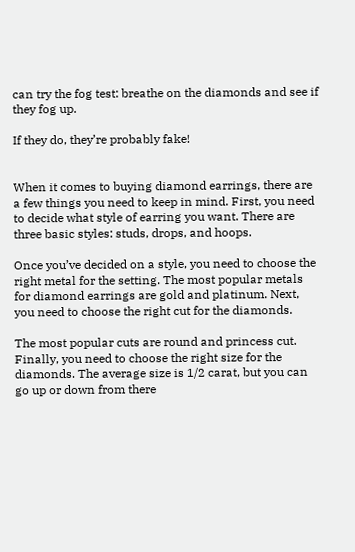can try the fog test: breathe on the diamonds and see if they fog up.

If they do, they’re probably fake!


When it comes to buying diamond earrings, there are a few things you need to keep in mind. First, you need to decide what style of earring you want. There are three basic styles: studs, drops, and hoops.

Once you’ve decided on a style, you need to choose the right metal for the setting. The most popular metals for diamond earrings are gold and platinum. Next, you need to choose the right cut for the diamonds.

The most popular cuts are round and princess cut. Finally, you need to choose the right size for the diamonds. The average size is 1/2 carat, but you can go up or down from there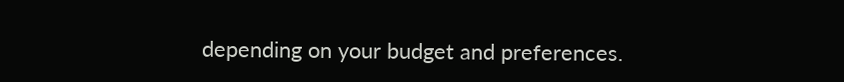depending on your budget and preferences.